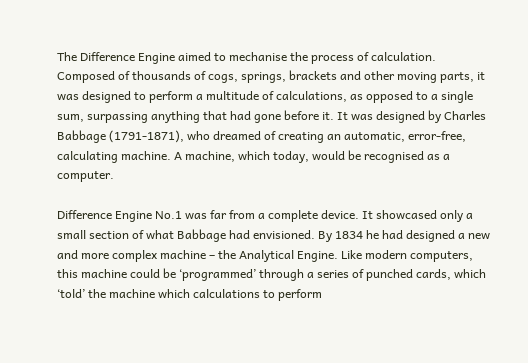The Difference Engine aimed to mechanise the process of calculation. Composed of thousands of cogs, springs, brackets and other moving parts, it was designed to perform a multitude of calculations, as opposed to a single sum, surpassing anything that had gone before it. It was designed by Charles Babbage (1791-1871), who dreamed of creating an automatic, error-free, calculating machine. A machine, which today, would be recognised as a computer.

Difference Engine No.1 was far from a complete device. It showcased only a small section of what Babbage had envisioned. By 1834 he had designed a new and more complex machine – the Analytical Engine. Like modern computers, this machine could be ‘programmed’ through a series of punched cards, which ‘told’ the machine which calculations to perform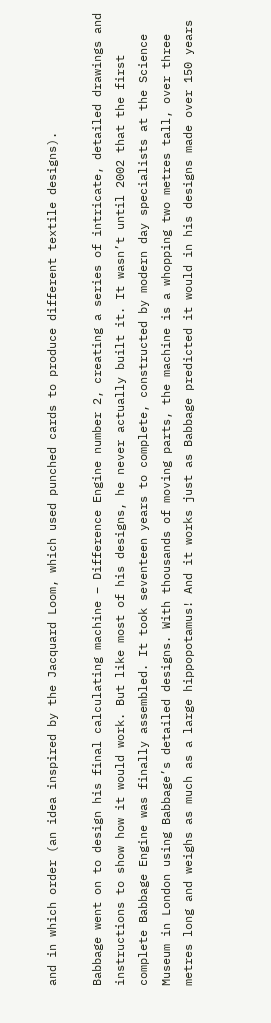and in which order (an idea inspired by the Jacquard Loom, which used punched cards to produce different textile designs).

Babbage went on to design his final calculating machine – Difference Engine number 2, creating a series of intricate, detailed drawings and instructions to show how it would work. But like most of his designs, he never actually built it. It wasn’t until 2002 that the first complete Babbage Engine was finally assembled. It took seventeen years to complete, constructed by modern day specialists at the Science Museum in London using Babbage’s detailed designs. With thousands of moving parts, the machine is a whopping two metres tall, over three metres long and weighs as much as a large hippopotamus! And it works just as Babbage predicted it would in his designs made over 150 years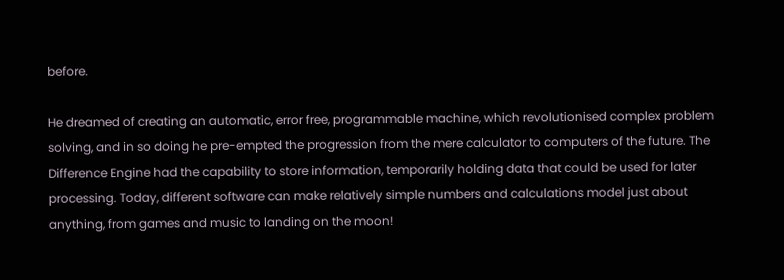before.

He dreamed of creating an automatic, error free, programmable machine, which revolutionised complex problem solving, and in so doing he pre-empted the progression from the mere calculator to computers of the future. The Difference Engine had the capability to store information, temporarily holding data that could be used for later processing. Today, different software can make relatively simple numbers and calculations model just about anything, from games and music to landing on the moon!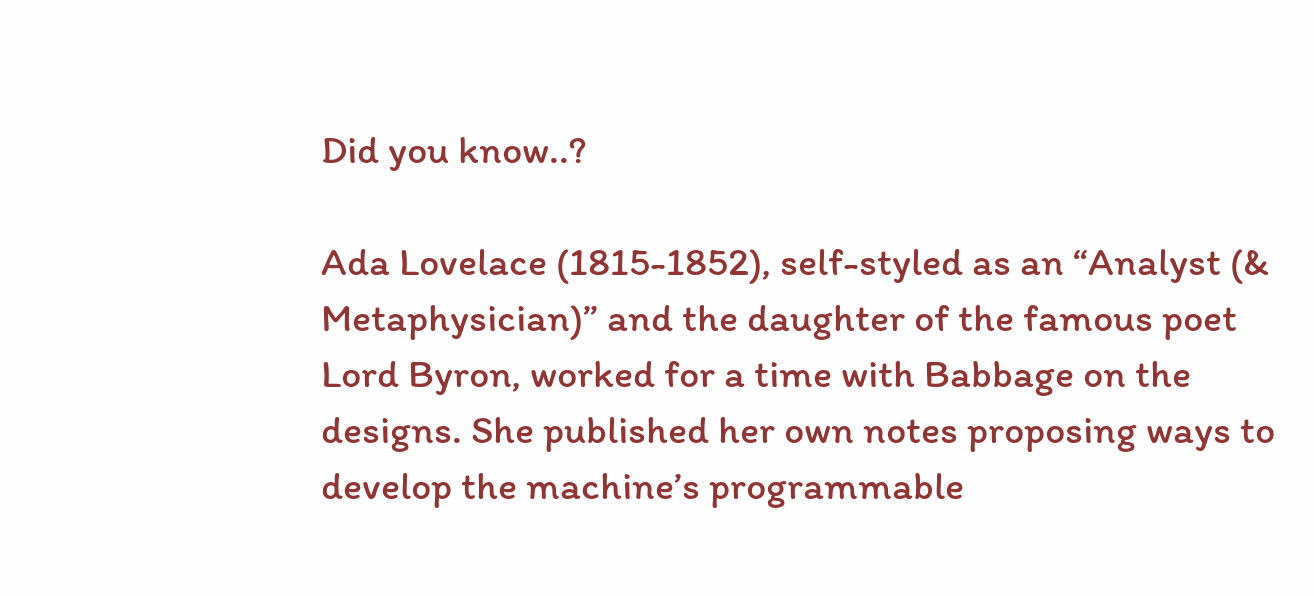Did you know..?

Ada Lovelace (1815-1852), self-styled as an “Analyst (& Metaphysician)” and the daughter of the famous poet Lord Byron, worked for a time with Babbage on the designs. She published her own notes proposing ways to develop the machine’s programmable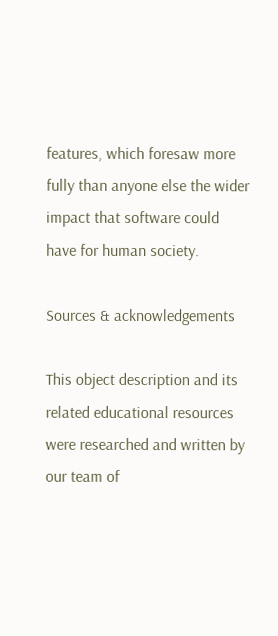features, which foresaw more fully than anyone else the wider impact that software could have for human society.

Sources & acknowledgements

This object description and its related educational resources were researched and written by our team of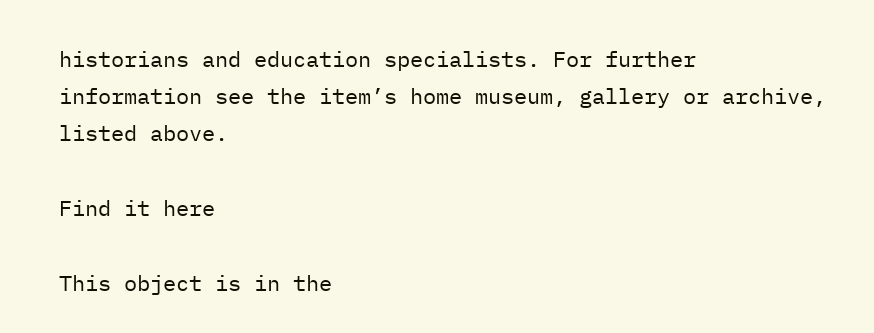historians and education specialists. For further information see the item’s home museum, gallery or archive, listed above.

Find it here

This object is in the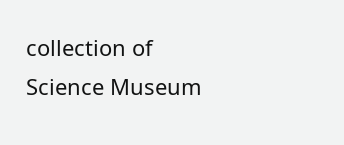collection of Science Museum